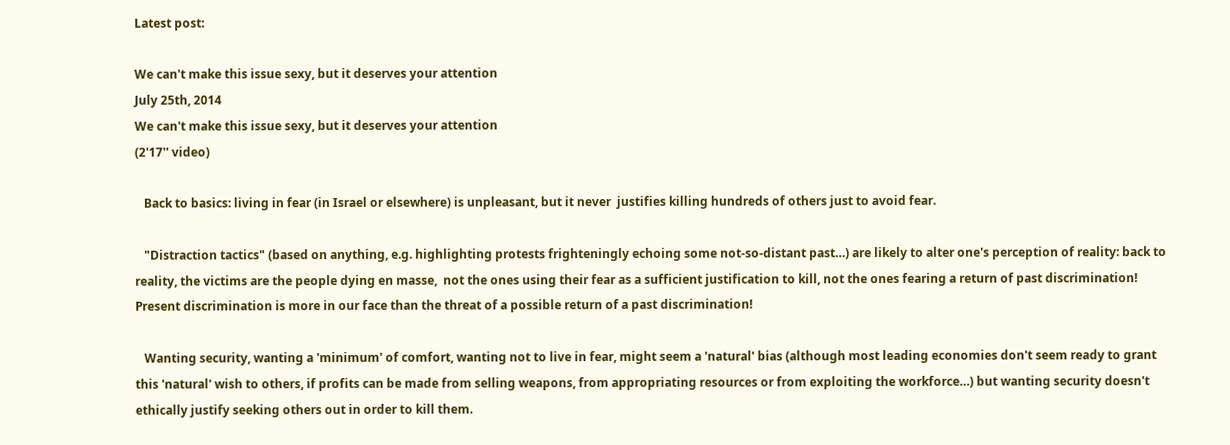Latest post:

We can't make this issue sexy, but it deserves your attention
July 25th, 2014
We can't make this issue sexy, but it deserves your attention
(2'17'' video)

   Back to basics: living in fear (in Israel or elsewhere) is unpleasant, but it never  justifies killing hundreds of others just to avoid fear.

   "Distraction tactics" (based on anything, e.g. highlighting protests frighteningly echoing some not-so-distant past…) are likely to alter one's perception of reality: back to reality, the victims are the people dying en masse,  not the ones using their fear as a sufficient justification to kill, not the ones fearing a return of past discrimination! Present discrimination is more in our face than the threat of a possible return of a past discrimination!

   Wanting security, wanting a 'minimum' of comfort, wanting not to live in fear, might seem a 'natural' bias (although most leading economies don't seem ready to grant this 'natural' wish to others, if profits can be made from selling weapons, from appropriating resources or from exploiting the workforce…) but wanting security doesn't ethically justify seeking others out in order to kill them.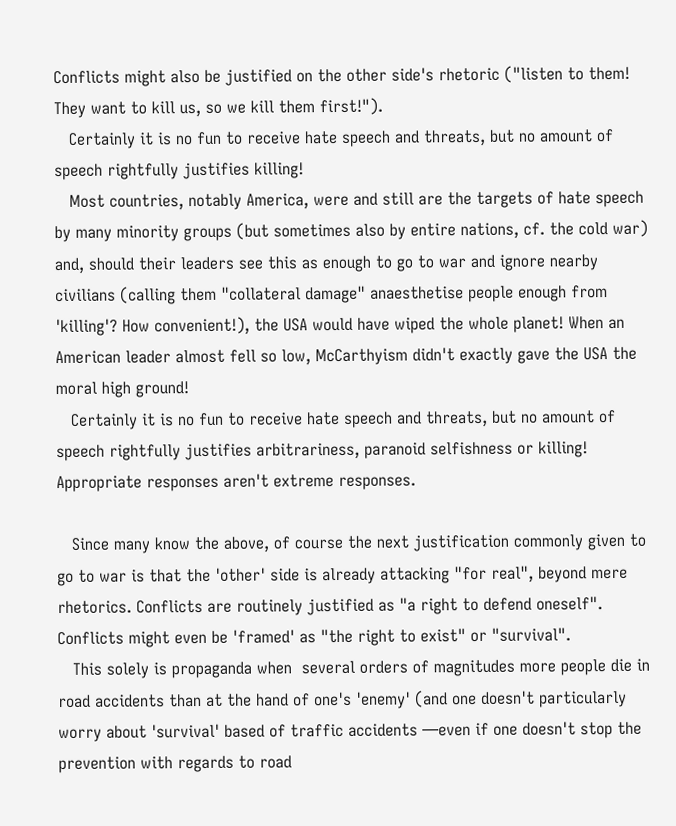Conflicts might also be justified on the other side's rhetoric ("listen to them! They want to kill us, so we kill them first!").
   Certainly it is no fun to receive hate speech and threats, but no amount of speech rightfully justifies killing!
   Most countries, notably America, were and still are the targets of hate speech by many minority groups (but sometimes also by entire nations, cf. the cold war) and, should their leaders see this as enough to go to war and ignore nearby civilians (calling them "collateral damage" anaesthetise people enough from 'killing'? How convenient!), the USA would have wiped the whole planet! When an American leader almost fell so low, McCarthyism didn't exactly gave the USA the moral high ground!
   Certainly it is no fun to receive hate speech and threats, but no amount of speech rightfully justifies arbitrariness, paranoid selfishness or killing! Appropriate responses aren't extreme responses.

   Since many know the above, of course the next justification commonly given to go to war is that the 'other' side is already attacking "for real", beyond mere rhetorics. Conflicts are routinely justified as "a right to defend oneself". Conflicts might even be 'framed' as "the right to exist" or "survival".
   This solely is propaganda when  several orders of magnitudes more people die in road accidents than at the hand of one's 'enemy' (and one doesn't particularly worry about 'survival' based of traffic accidents —even if one doesn't stop the prevention with regards to road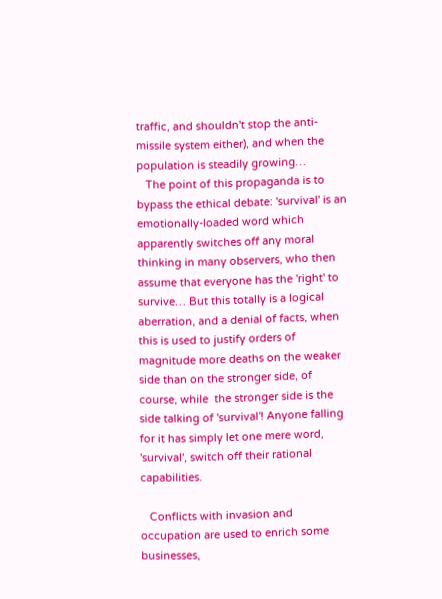traffic, and shouldn't stop the anti-missile system either), and when the population is steadily growing…
   The point of this propaganda is to bypass the ethical debate: 'survival' is an emotionally-loaded word which apparently switches off any moral thinking in many observers, who then assume that everyone has the 'right' to survive… But this totally is a logical aberration, and a denial of facts, when  this is used to justify orders of magnitude more deaths on the weaker side than on the stronger side, of course, while  the stronger side is the side talking of 'survival'! Anyone falling for it has simply let one mere word, 'survival', switch off their rational capabilities.

   Conflicts with invasion and occupation are used to enrich some businesses,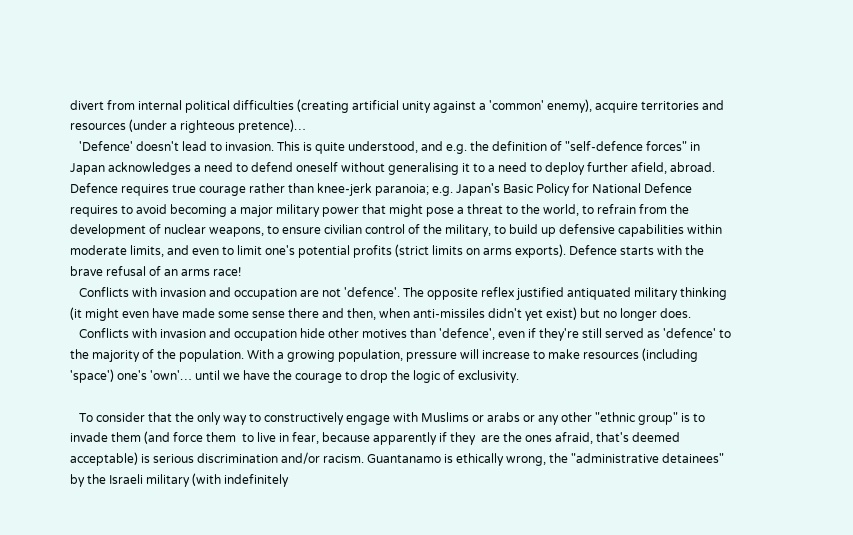divert from internal political difficulties (creating artificial unity against a 'common' enemy), acquire territories and resources (under a righteous pretence)…
   'Defence' doesn't lead to invasion. This is quite understood, and e.g. the definition of "self-defence forces" in Japan acknowledges a need to defend oneself without generalising it to a need to deploy further afield, abroad. Defence requires true courage rather than knee-jerk paranoia; e.g. Japan's Basic Policy for National Defence requires to avoid becoming a major military power that might pose a threat to the world, to refrain from the development of nuclear weapons, to ensure civilian control of the military, to build up defensive capabilities within moderate limits, and even to limit one's potential profits (strict limits on arms exports). Defence starts with the brave refusal of an arms race!
   Conflicts with invasion and occupation are not 'defence'. The opposite reflex justified antiquated military thinking (it might even have made some sense there and then, when anti-missiles didn't yet exist) but no longer does.
   Conflicts with invasion and occupation hide other motives than 'defence', even if they're still served as 'defence' to the majority of the population. With a growing population, pressure will increase to make resources (including 'space') one's 'own'… until we have the courage to drop the logic of exclusivity.

   To consider that the only way to constructively engage with Muslims or arabs or any other "ethnic group" is to invade them (and force them  to live in fear, because apparently if they  are the ones afraid, that's deemed acceptable) is serious discrimination and/or racism. Guantanamo is ethically wrong, the "administrative detainees" by the Israeli military (with indefinitely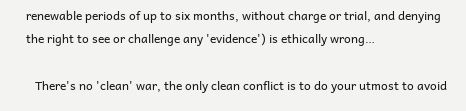renewable periods of up to six months, without charge or trial, and denying the right to see or challenge any 'evidence') is ethically wrong…

   There's no 'clean' war, the only clean conflict is to do your utmost to avoid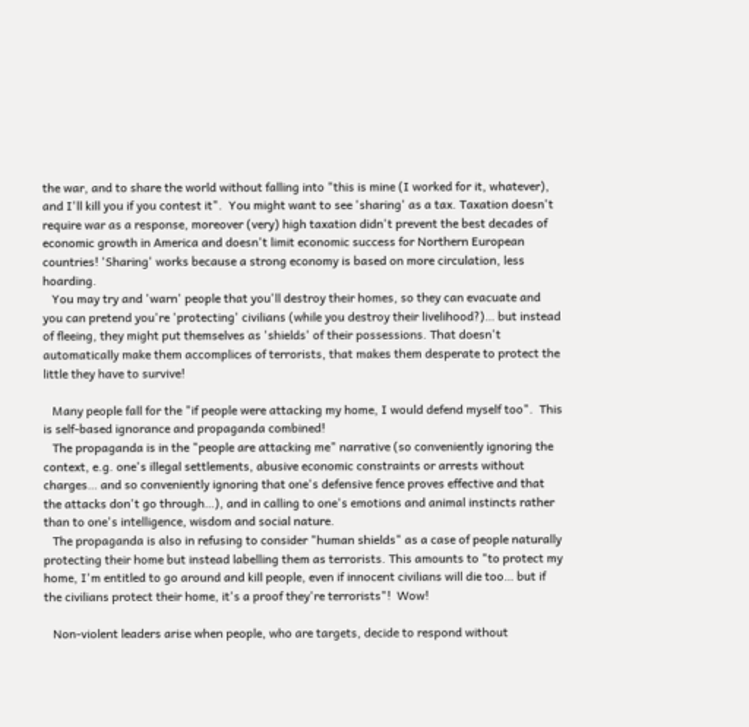the war, and to share the world without falling into "this is mine (I worked for it, whatever), and I'll kill you if you contest it".  You might want to see 'sharing' as a tax. Taxation doesn't require war as a response, moreover (very) high taxation didn't prevent the best decades of economic growth in America and doesn't limit economic success for Northern European countries! 'Sharing' works because a strong economy is based on more circulation, less hoarding.
   You may try and 'warn' people that you'll destroy their homes, so they can evacuate and you can pretend you're 'protecting' civilians (while you destroy their livelihood?)… but instead of fleeing, they might put themselves as 'shields' of their possessions. That doesn't automatically make them accomplices of terrorists, that makes them desperate to protect the little they have to survive!

   Many people fall for the "if people were attacking my home, I would defend myself too".  This is self-based ignorance and propaganda combined!
   The propaganda is in the "people are attacking me" narrative (so conveniently ignoring the context, e.g. one's illegal settlements, abusive economic constraints or arrests without charges… and so conveniently ignoring that one's defensive fence proves effective and that the attacks don't go through…), and in calling to one's emotions and animal instincts rather than to one's intelligence, wisdom and social nature.
   The propaganda is also in refusing to consider "human shields" as a case of people naturally protecting their home but instead labelling them as terrorists. This amounts to "to protect my home, I'm entitled to go around and kill people, even if innocent civilians will die too… but if the civilians protect their home, it's a proof they're terrorists"!  Wow!

   Non-violent leaders arise when people, who are targets, decide to respond without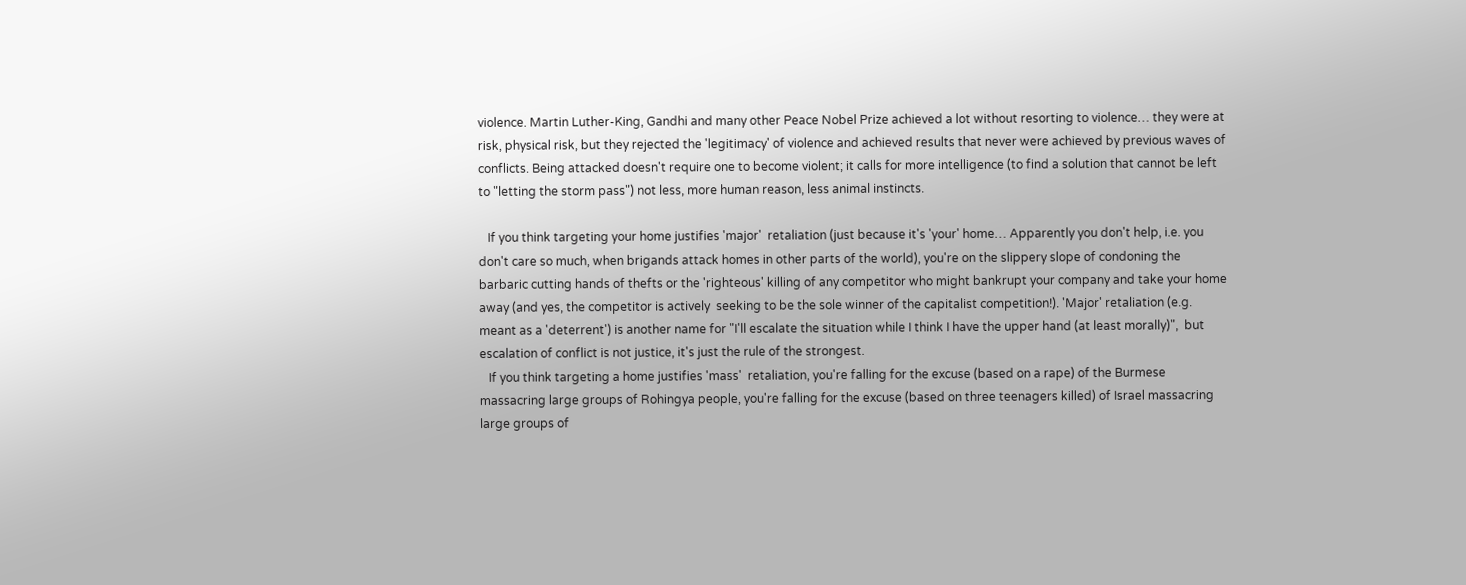violence. Martin Luther-King, Gandhi and many other Peace Nobel Prize achieved a lot without resorting to violence… they were at risk, physical risk, but they rejected the 'legitimacy' of violence and achieved results that never were achieved by previous waves of conflicts. Being attacked doesn't require one to become violent; it calls for more intelligence (to find a solution that cannot be left to "letting the storm pass") not less, more human reason, less animal instincts.

   If you think targeting your home justifies 'major'  retaliation (just because it's 'your' home… Apparently you don't help, i.e. you don't care so much, when brigands attack homes in other parts of the world), you're on the slippery slope of condoning the barbaric cutting hands of thefts or the 'righteous' killing of any competitor who might bankrupt your company and take your home away (and yes, the competitor is actively  seeking to be the sole winner of the capitalist competition!). 'Major' retaliation (e.g. meant as a 'deterrent') is another name for "I'll escalate the situation while I think I have the upper hand (at least morally)",  but escalation of conflict is not justice, it's just the rule of the strongest.
   If you think targeting a home justifies 'mass'  retaliation, you're falling for the excuse (based on a rape) of the Burmese massacring large groups of Rohingya people, you're falling for the excuse (based on three teenagers killed) of Israel massacring large groups of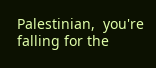Palestinian,  you're falling for the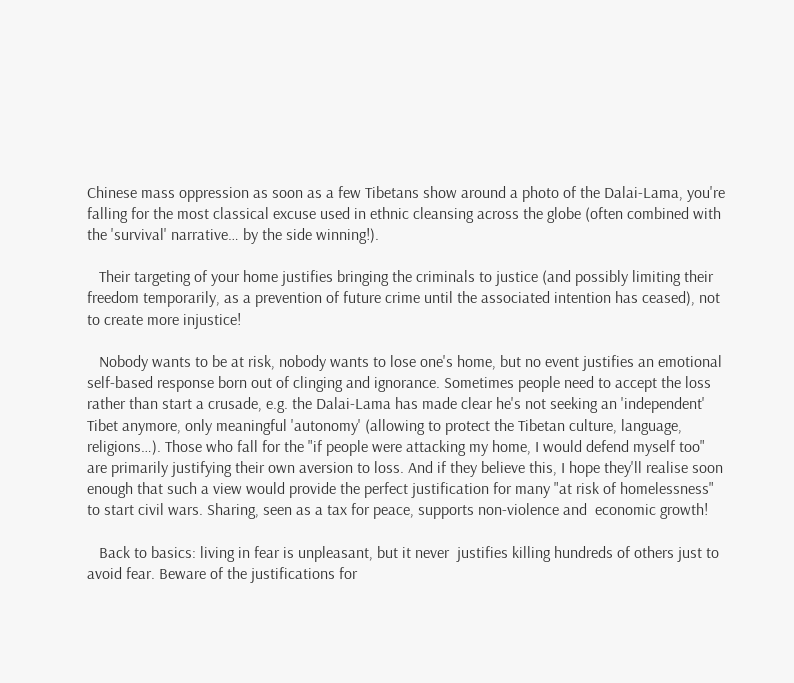Chinese mass oppression as soon as a few Tibetans show around a photo of the Dalai-Lama, you're falling for the most classical excuse used in ethnic cleansing across the globe (often combined with the 'survival' narrative… by the side winning!).

   Their targeting of your home justifies bringing the criminals to justice (and possibly limiting their freedom temporarily, as a prevention of future crime until the associated intention has ceased), not to create more injustice!

   Nobody wants to be at risk, nobody wants to lose one's home, but no event justifies an emotional self-based response born out of clinging and ignorance. Sometimes people need to accept the loss rather than start a crusade, e.g. the Dalai-Lama has made clear he's not seeking an 'independent' Tibet anymore, only meaningful 'autonomy' (allowing to protect the Tibetan culture, language, religions…). Those who fall for the "if people were attacking my home, I would defend myself too"  are primarily justifying their own aversion to loss. And if they believe this, I hope they'll realise soon enough that such a view would provide the perfect justification for many "at risk of homelessness" to start civil wars. Sharing, seen as a tax for peace, supports non-violence and  economic growth!

   Back to basics: living in fear is unpleasant, but it never  justifies killing hundreds of others just to avoid fear. Beware of the justifications for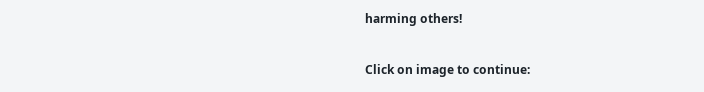harming others!

Click on image to continue: